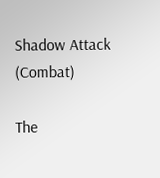Shadow Attack (Combat)

The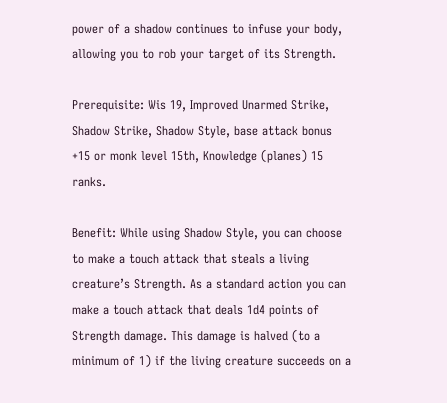power of a shadow continues to infuse your body, allowing you to rob your target of its Strength.

Prerequisite: Wis 19, Improved Unarmed Strike, Shadow Strike, Shadow Style, base attack bonus +15 or monk level 15th, Knowledge (planes) 15 ranks.

Benefit: While using Shadow Style, you can choose to make a touch attack that steals a living creature’s Strength. As a standard action you can make a touch attack that deals 1d4 points of Strength damage. This damage is halved (to a minimum of 1) if the living creature succeeds on a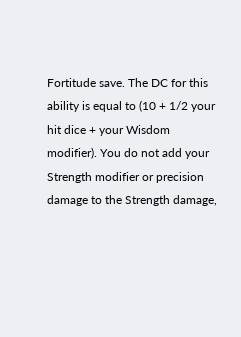Fortitude save. The DC for this ability is equal to (10 + 1/2 your hit dice + your Wisdom modifier). You do not add your Strength modifier or precision damage to the Strength damage,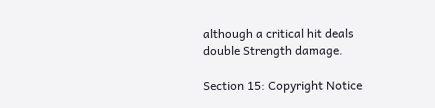although a critical hit deals double Strength damage.

Section 15: Copyright Notice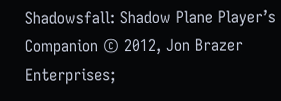Shadowsfall: Shadow Plane Player’s Companion © 2012, Jon Brazer Enterprises;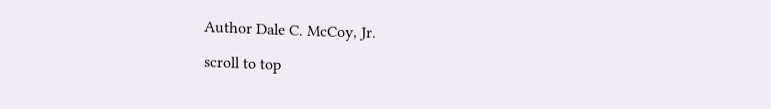Author Dale C. McCoy, Jr.

scroll to top